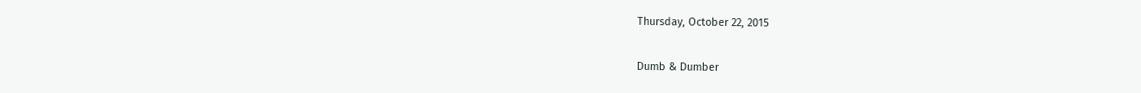Thursday, October 22, 2015

Dumb & Dumber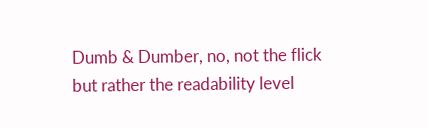Dumb & Dumber, no, not the flick but rather the readability level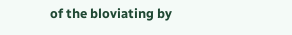of the bloviating by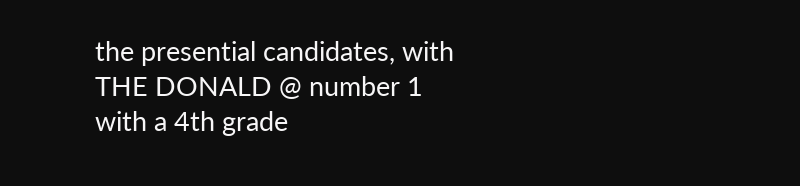the presential candidates, with THE DONALD @ number 1 with a 4th grade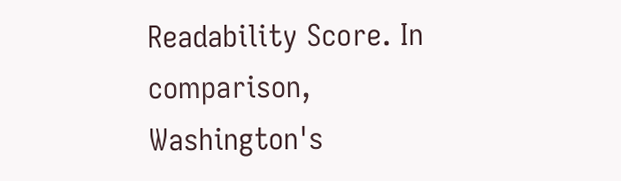Readability Score. In comparison, Washington's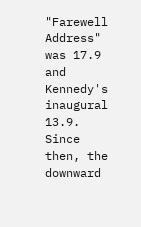"Farewell Address" was 17.9 and Kennedy's  inaugural 13.9. Since then, the downward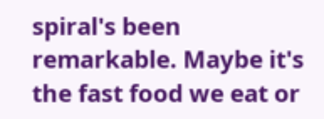spiral's been remarkable. Maybe it's the fast food we eat or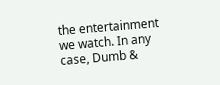the entertainment we watch. In any case, Dumb &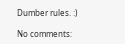Dumber rules. :)

No comments: